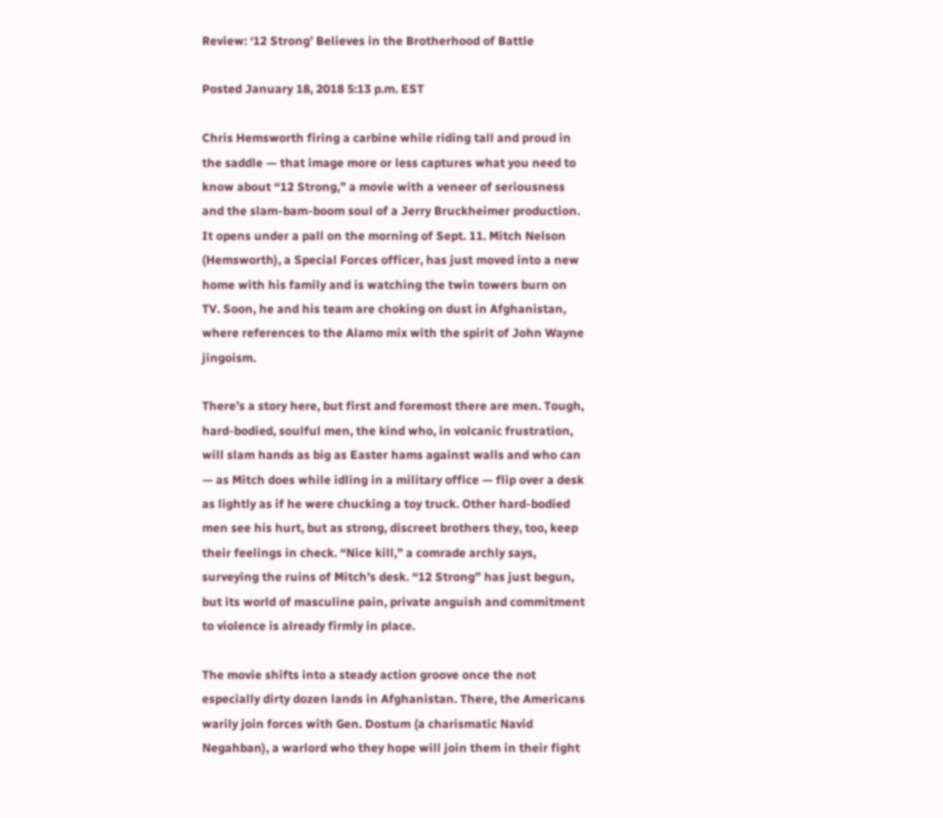Review: ‘12 Strong’ Believes in the Brotherhood of Battle

Posted January 18, 2018 5:13 p.m. EST

Chris Hemsworth firing a carbine while riding tall and proud in the saddle — that image more or less captures what you need to know about “12 Strong,” a movie with a veneer of seriousness and the slam-bam-boom soul of a Jerry Bruckheimer production. It opens under a pall on the morning of Sept. 11. Mitch Nelson (Hemsworth), a Special Forces officer, has just moved into a new home with his family and is watching the twin towers burn on TV. Soon, he and his team are choking on dust in Afghanistan, where references to the Alamo mix with the spirit of John Wayne jingoism.

There’s a story here, but first and foremost there are men. Tough, hard-bodied, soulful men, the kind who, in volcanic frustration, will slam hands as big as Easter hams against walls and who can — as Mitch does while idling in a military office — flip over a desk as lightly as if he were chucking a toy truck. Other hard-bodied men see his hurt, but as strong, discreet brothers they, too, keep their feelings in check. “Nice kill,” a comrade archly says, surveying the ruins of Mitch’s desk. “12 Strong” has just begun, but its world of masculine pain, private anguish and commitment to violence is already firmly in place.

The movie shifts into a steady action groove once the not especially dirty dozen lands in Afghanistan. There, the Americans warily join forces with Gen. Dostum (a charismatic Navid Negahban), a warlord who they hope will join them in their fight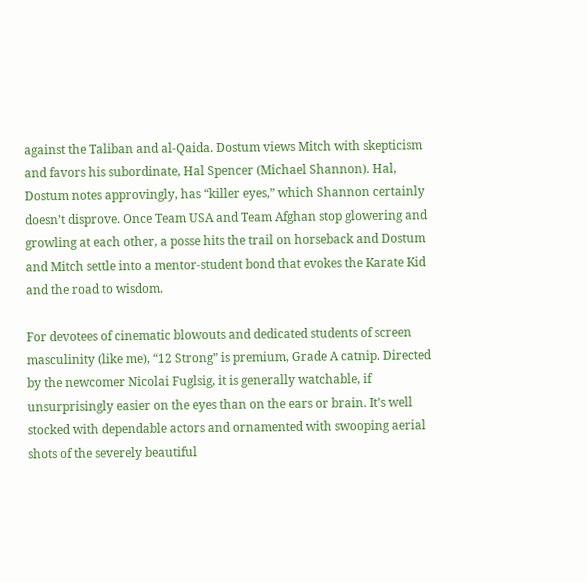against the Taliban and al-Qaida. Dostum views Mitch with skepticism and favors his subordinate, Hal Spencer (Michael Shannon). Hal, Dostum notes approvingly, has “killer eyes,” which Shannon certainly doesn’t disprove. Once Team USA and Team Afghan stop glowering and growling at each other, a posse hits the trail on horseback and Dostum and Mitch settle into a mentor-student bond that evokes the Karate Kid and the road to wisdom.

For devotees of cinematic blowouts and dedicated students of screen masculinity (like me), “12 Strong” is premium, Grade A catnip. Directed by the newcomer Nicolai Fuglsig, it is generally watchable, if unsurprisingly easier on the eyes than on the ears or brain. It’s well stocked with dependable actors and ornamented with swooping aerial shots of the severely beautiful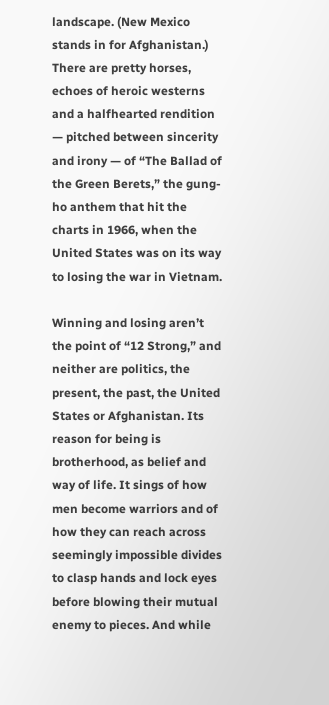landscape. (New Mexico stands in for Afghanistan.) There are pretty horses, echoes of heroic westerns and a halfhearted rendition — pitched between sincerity and irony — of “The Ballad of the Green Berets,” the gung-ho anthem that hit the charts in 1966, when the United States was on its way to losing the war in Vietnam.

Winning and losing aren’t the point of “12 Strong,” and neither are politics, the present, the past, the United States or Afghanistan. Its reason for being is brotherhood, as belief and way of life. It sings of how men become warriors and of how they can reach across seemingly impossible divides to clasp hands and lock eyes before blowing their mutual enemy to pieces. And while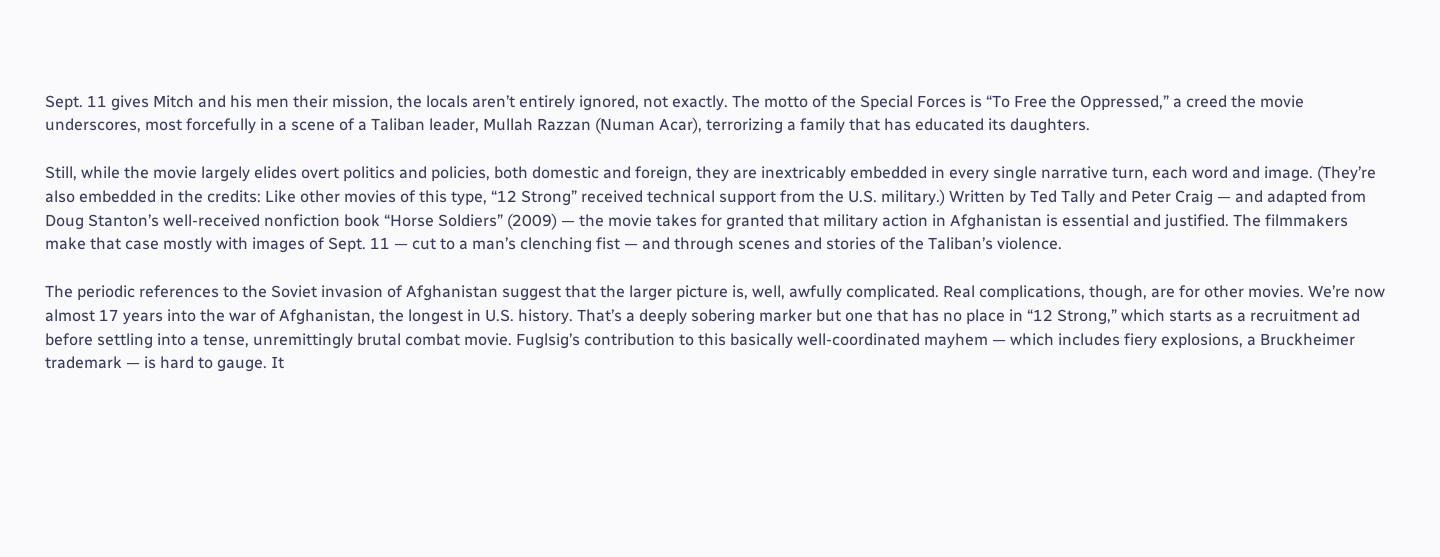Sept. 11 gives Mitch and his men their mission, the locals aren’t entirely ignored, not exactly. The motto of the Special Forces is “To Free the Oppressed,” a creed the movie underscores, most forcefully in a scene of a Taliban leader, Mullah Razzan (Numan Acar), terrorizing a family that has educated its daughters.

Still, while the movie largely elides overt politics and policies, both domestic and foreign, they are inextricably embedded in every single narrative turn, each word and image. (They’re also embedded in the credits: Like other movies of this type, “12 Strong” received technical support from the U.S. military.) Written by Ted Tally and Peter Craig — and adapted from Doug Stanton’s well-received nonfiction book “Horse Soldiers” (2009) — the movie takes for granted that military action in Afghanistan is essential and justified. The filmmakers make that case mostly with images of Sept. 11 — cut to a man’s clenching fist — and through scenes and stories of the Taliban’s violence.

The periodic references to the Soviet invasion of Afghanistan suggest that the larger picture is, well, awfully complicated. Real complications, though, are for other movies. We’re now almost 17 years into the war of Afghanistan, the longest in U.S. history. That’s a deeply sobering marker but one that has no place in “12 Strong,” which starts as a recruitment ad before settling into a tense, unremittingly brutal combat movie. Fuglsig’s contribution to this basically well-coordinated mayhem — which includes fiery explosions, a Bruckheimer trademark — is hard to gauge. It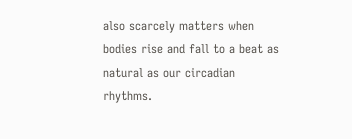also scarcely matters when bodies rise and fall to a beat as natural as our circadian rhythms.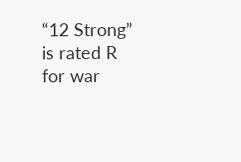“12 Strong” is rated R for war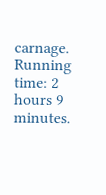carnage. Running time: 2 hours 9 minutes.